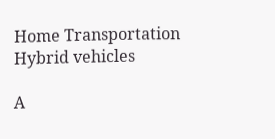Home Transportation Hybrid vehicles

A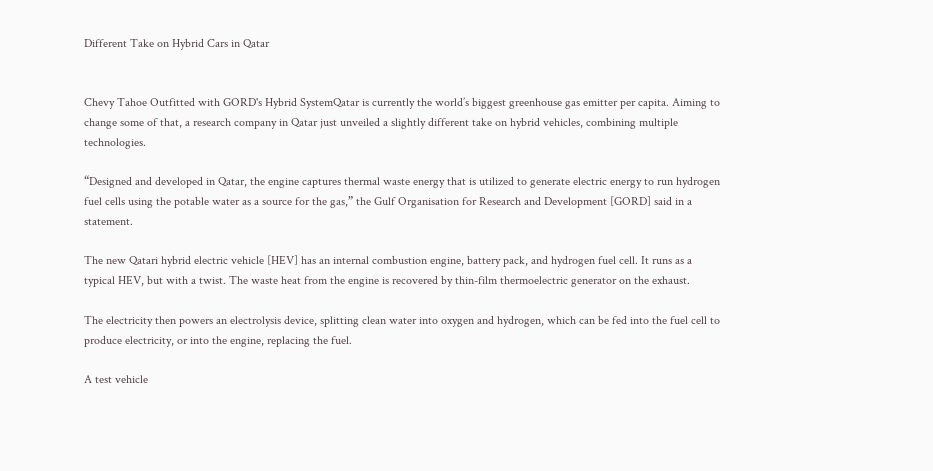Different Take on Hybrid Cars in Qatar


Chevy Tahoe Outfitted with GORD's Hybrid SystemQatar is currently the world’s biggest greenhouse gas emitter per capita. Aiming to change some of that, a research company in Qatar just unveiled a slightly different take on hybrid vehicles, combining multiple technologies.

“Designed and developed in Qatar, the engine captures thermal waste energy that is utilized to generate electric energy to run hydrogen fuel cells using the potable water as a source for the gas,” the Gulf Organisation for Research and Development [GORD] said in a statement.

The new Qatari hybrid electric vehicle [HEV] has an internal combustion engine, battery pack, and hydrogen fuel cell. It runs as a typical HEV, but with a twist. The waste heat from the engine is recovered by thin-film thermoelectric generator on the exhaust.

The electricity then powers an electrolysis device, splitting clean water into oxygen and hydrogen, which can be fed into the fuel cell to produce electricity, or into the engine, replacing the fuel.

A test vehicle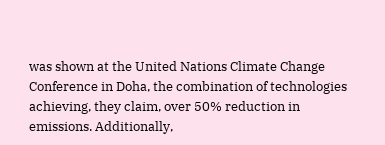was shown at the United Nations Climate Change Conference in Doha, the combination of technologies achieving, they claim, over 50% reduction in emissions. Additionally,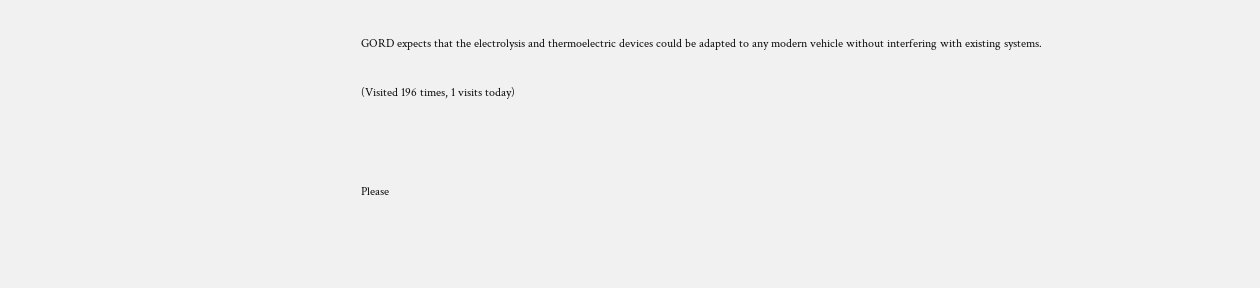GORD expects that the electrolysis and thermoelectric devices could be adapted to any modern vehicle without interfering with existing systems.

(Visited 196 times, 1 visits today)



Please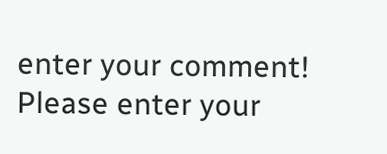enter your comment!
Please enter your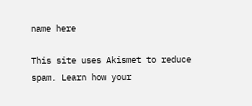name here

This site uses Akismet to reduce spam. Learn how your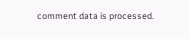comment data is processed.